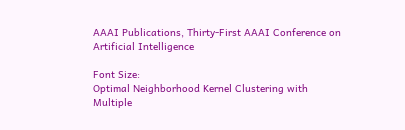AAAI Publications, Thirty-First AAAI Conference on Artificial Intelligence

Font Size:
Optimal Neighborhood Kernel Clustering with Multiple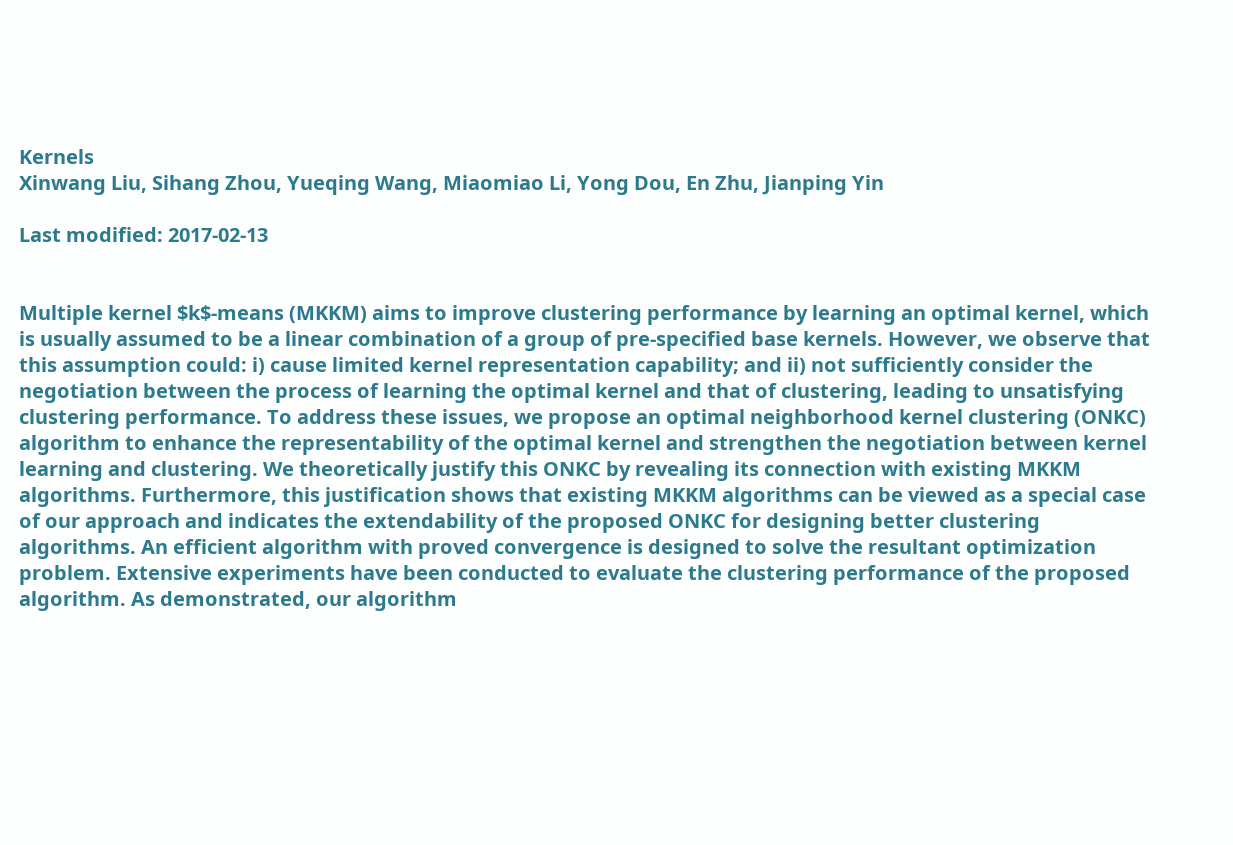Kernels
Xinwang Liu, Sihang Zhou, Yueqing Wang, Miaomiao Li, Yong Dou, En Zhu, Jianping Yin

Last modified: 2017-02-13


Multiple kernel $k$-means (MKKM) aims to improve clustering performance by learning an optimal kernel, which is usually assumed to be a linear combination of a group of pre-specified base kernels. However, we observe that this assumption could: i) cause limited kernel representation capability; and ii) not sufficiently consider the negotiation between the process of learning the optimal kernel and that of clustering, leading to unsatisfying clustering performance. To address these issues, we propose an optimal neighborhood kernel clustering (ONKC) algorithm to enhance the representability of the optimal kernel and strengthen the negotiation between kernel learning and clustering. We theoretically justify this ONKC by revealing its connection with existing MKKM algorithms. Furthermore, this justification shows that existing MKKM algorithms can be viewed as a special case of our approach and indicates the extendability of the proposed ONKC for designing better clustering algorithms. An efficient algorithm with proved convergence is designed to solve the resultant optimization problem. Extensive experiments have been conducted to evaluate the clustering performance of the proposed algorithm. As demonstrated, our algorithm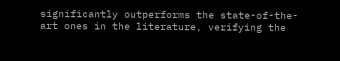significantly outperforms the state-of-the-art ones in the literature, verifying the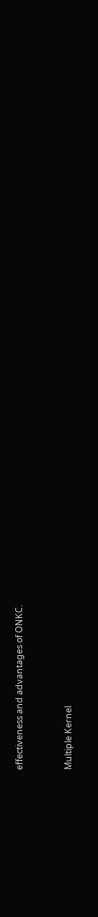effectiveness and advantages of ONKC.


Multiple Kernel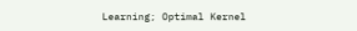Learning; Optimal Kernel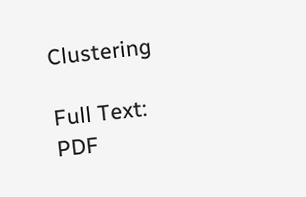Clustering

Full Text: PDF